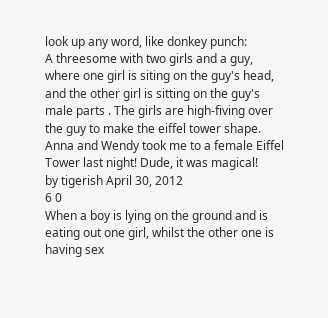look up any word, like donkey punch:
A threesome with two girls and a guy, where one girl is siting on the guy's head, and the other girl is sitting on the guy's male parts . The girls are high-fiving over the guy to make the eiffel tower shape.
Anna and Wendy took me to a female Eiffel Tower last night! Dude, it was magical!
by tigerish April 30, 2012
6 0
When a boy is lying on the ground and is eating out one girl, whilst the other one is having sex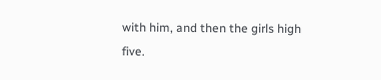with him, and then the girls high five.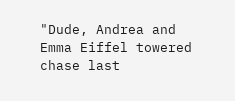"Dude, Andrea and Emma Eiffel towered chase last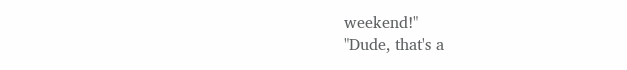weekend!"
"Dude, that's a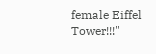female Eiffel Tower!!!"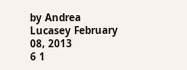by Andrea Lucasey February 08, 2013
6 1